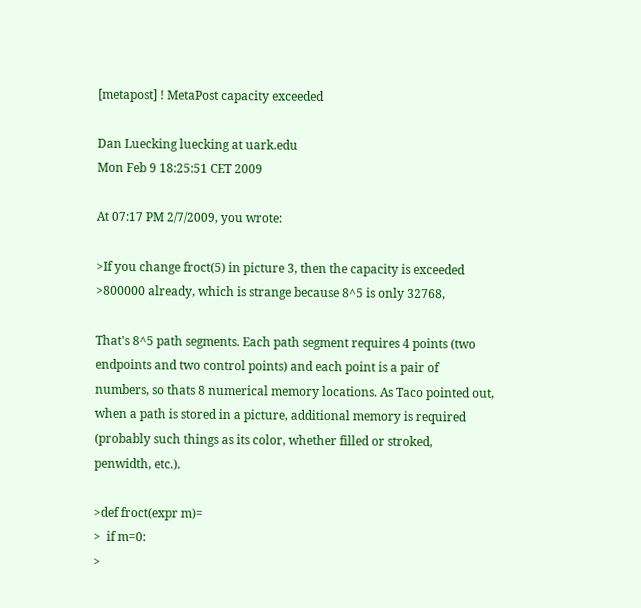[metapost] ! MetaPost capacity exceeded

Dan Luecking luecking at uark.edu
Mon Feb 9 18:25:51 CET 2009

At 07:17 PM 2/7/2009, you wrote:

>If you change froct(5) in picture 3, then the capacity is exceeded
>800000 already, which is strange because 8^5 is only 32768,

That's 8^5 path segments. Each path segment requires 4 points (two
endpoints and two control points) and each point is a pair of
numbers, so thats 8 numerical memory locations. As Taco pointed out,
when a path is stored in a picture, additional memory is required
(probably such things as its color, whether filled or stroked,
penwidth, etc.).

>def froct(expr m)=
>  if m=0:
>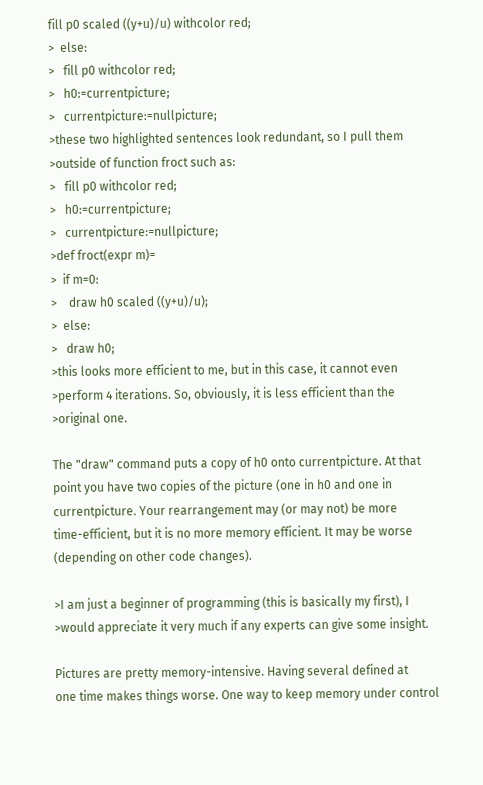fill p0 scaled ((y+u)/u) withcolor red;
>  else:
>   fill p0 withcolor red;
>   h0:=currentpicture;
>   currentpicture:=nullpicture;
>these two highlighted sentences look redundant, so I pull them
>outside of function froct such as:
>   fill p0 withcolor red;
>   h0:=currentpicture;
>   currentpicture:=nullpicture;
>def froct(expr m)=
>  if m=0:
>    draw h0 scaled ((y+u)/u);
>  else:
>   draw h0;
>this looks more efficient to me, but in this case, it cannot even
>perform 4 iterations. So, obviously, it is less efficient than the
>original one.

The "draw" command puts a copy of h0 onto currentpicture. At that
point you have two copies of the picture (one in h0 and one in
currentpicture. Your rearrangement may (or may not) be more
time-efficient, but it is no more memory efficient. It may be worse
(depending on other code changes).

>I am just a beginner of programming (this is basically my first), I
>would appreciate it very much if any experts can give some insight.

Pictures are pretty memory-intensive. Having several defined at
one time makes things worse. One way to keep memory under control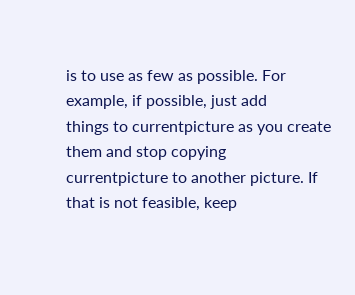is to use as few as possible. For example, if possible, just add
things to currentpicture as you create them and stop copying
currentpicture to another picture. If that is not feasible, keep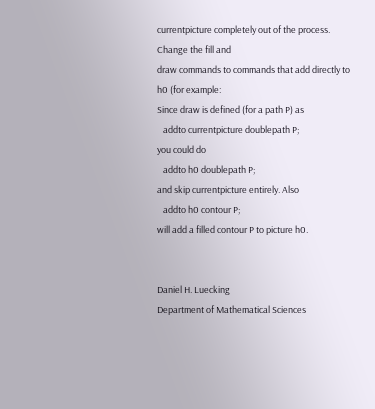currentpicture completely out of the process. Change the fill and
draw commands to commands that add directly to h0 (for example:
Since draw is defined (for a path P) as
   addto currentpicture doublepath P;
you could do
   addto h0 doublepath P;
and skip currentpicture entirely. Also
   addto h0 contour P;
will add a filled contour P to picture h0.


Daniel H. Luecking
Department of Mathematical Sciences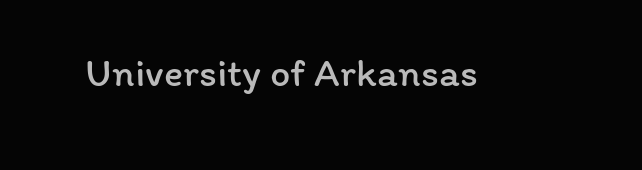University of Arkansas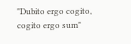"Dubito ergo cogito, cogito ergo sum"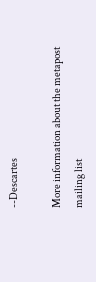--Descartes

More information about the metapost mailing list